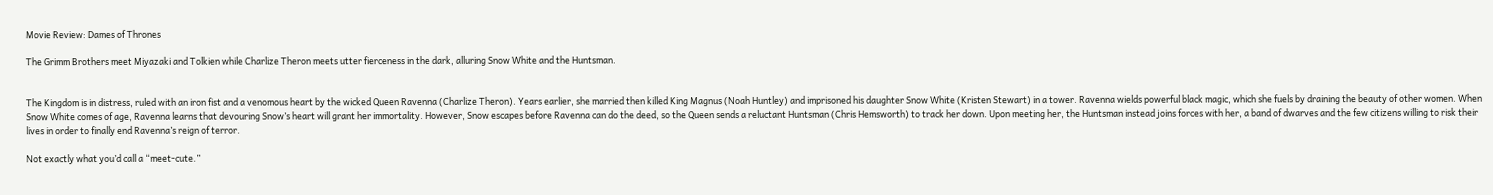Movie Review: Dames of Thrones

The Grimm Brothers meet Miyazaki and Tolkien while Charlize Theron meets utter fierceness in the dark, alluring Snow White and the Huntsman.


The Kingdom is in distress, ruled with an iron fist and a venomous heart by the wicked Queen Ravenna (Charlize Theron). Years earlier, she married then killed King Magnus (Noah Huntley) and imprisoned his daughter Snow White (Kristen Stewart) in a tower. Ravenna wields powerful black magic, which she fuels by draining the beauty of other women. When Snow White comes of age, Ravenna learns that devouring Snow’s heart will grant her immortality. However, Snow escapes before Ravenna can do the deed, so the Queen sends a reluctant Huntsman (Chris Hemsworth) to track her down. Upon meeting her, the Huntsman instead joins forces with her, a band of dwarves and the few citizens willing to risk their lives in order to finally end Ravenna’s reign of terror.

Not exactly what you’d call a “meet-cute.”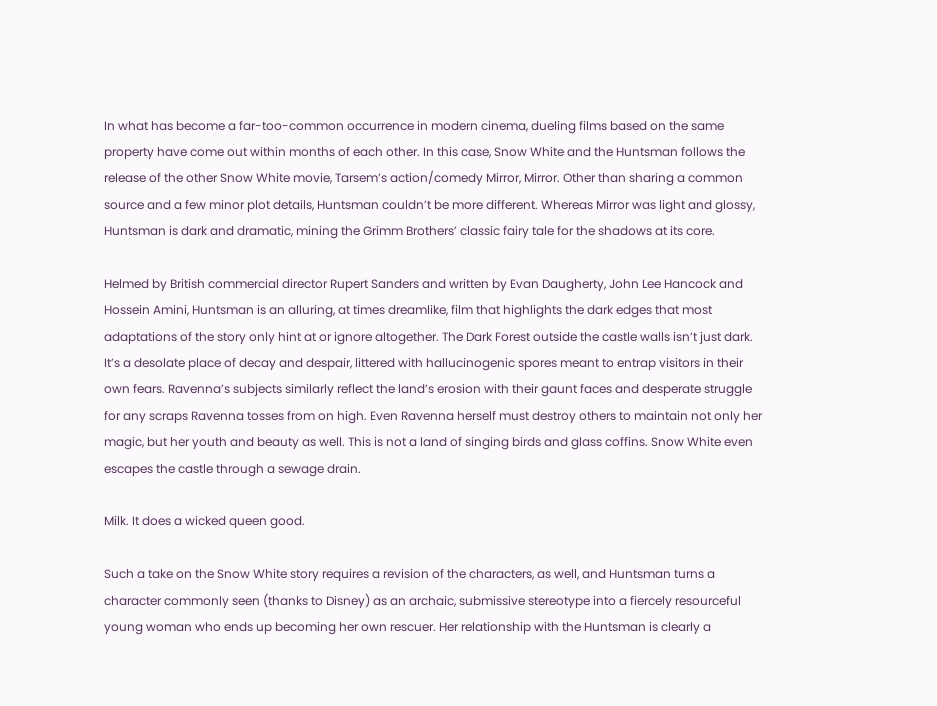In what has become a far-too-common occurrence in modern cinema, dueling films based on the same property have come out within months of each other. In this case, Snow White and the Huntsman follows the release of the other Snow White movie, Tarsem’s action/comedy Mirror, Mirror. Other than sharing a common source and a few minor plot details, Huntsman couldn’t be more different. Whereas Mirror was light and glossy, Huntsman is dark and dramatic, mining the Grimm Brothers’ classic fairy tale for the shadows at its core.

Helmed by British commercial director Rupert Sanders and written by Evan Daugherty, John Lee Hancock and Hossein Amini, Huntsman is an alluring, at times dreamlike, film that highlights the dark edges that most adaptations of the story only hint at or ignore altogether. The Dark Forest outside the castle walls isn’t just dark. It’s a desolate place of decay and despair, littered with hallucinogenic spores meant to entrap visitors in their own fears. Ravenna’s subjects similarly reflect the land’s erosion with their gaunt faces and desperate struggle for any scraps Ravenna tosses from on high. Even Ravenna herself must destroy others to maintain not only her magic, but her youth and beauty as well. This is not a land of singing birds and glass coffins. Snow White even escapes the castle through a sewage drain.

Milk. It does a wicked queen good.

Such a take on the Snow White story requires a revision of the characters, as well, and Huntsman turns a character commonly seen (thanks to Disney) as an archaic, submissive stereotype into a fiercely resourceful young woman who ends up becoming her own rescuer. Her relationship with the Huntsman is clearly a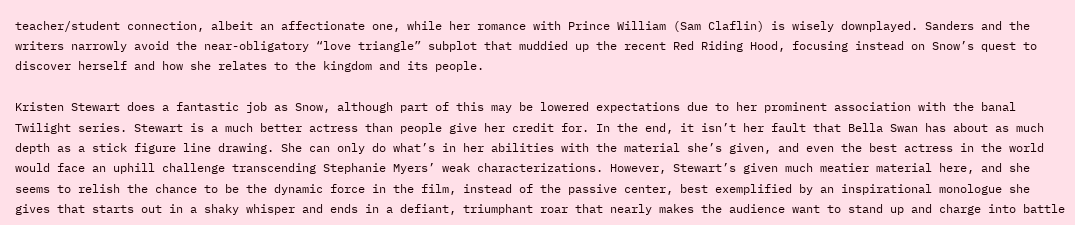teacher/student connection, albeit an affectionate one, while her romance with Prince William (Sam Claflin) is wisely downplayed. Sanders and the writers narrowly avoid the near-obligatory “love triangle” subplot that muddied up the recent Red Riding Hood, focusing instead on Snow’s quest to discover herself and how she relates to the kingdom and its people.

Kristen Stewart does a fantastic job as Snow, although part of this may be lowered expectations due to her prominent association with the banal Twilight series. Stewart is a much better actress than people give her credit for. In the end, it isn’t her fault that Bella Swan has about as much depth as a stick figure line drawing. She can only do what’s in her abilities with the material she’s given, and even the best actress in the world would face an uphill challenge transcending Stephanie Myers’ weak characterizations. However, Stewart’s given much meatier material here, and she seems to relish the chance to be the dynamic force in the film, instead of the passive center, best exemplified by an inspirational monologue she gives that starts out in a shaky whisper and ends in a defiant, triumphant roar that nearly makes the audience want to stand up and charge into battle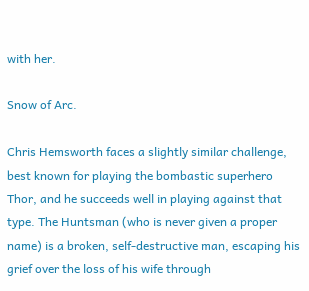with her.

Snow of Arc.

Chris Hemsworth faces a slightly similar challenge, best known for playing the bombastic superhero Thor, and he succeeds well in playing against that type. The Huntsman (who is never given a proper name) is a broken, self-destructive man, escaping his grief over the loss of his wife through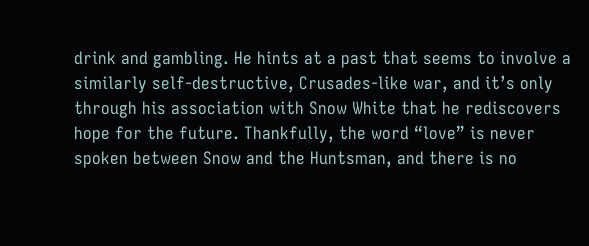drink and gambling. He hints at a past that seems to involve a similarly self-destructive, Crusades-like war, and it’s only through his association with Snow White that he rediscovers hope for the future. Thankfully, the word “love” is never spoken between Snow and the Huntsman, and there is no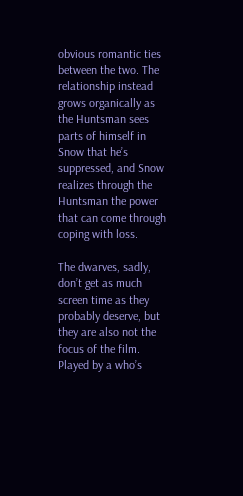obvious romantic ties between the two. The relationship instead grows organically as the Huntsman sees parts of himself in Snow that he’s suppressed, and Snow realizes through the Huntsman the power that can come through coping with loss.

The dwarves, sadly, don’t get as much screen time as they probably deserve, but they are also not the focus of the film. Played by a who’s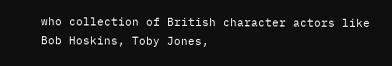who collection of British character actors like Bob Hoskins, Toby Jones,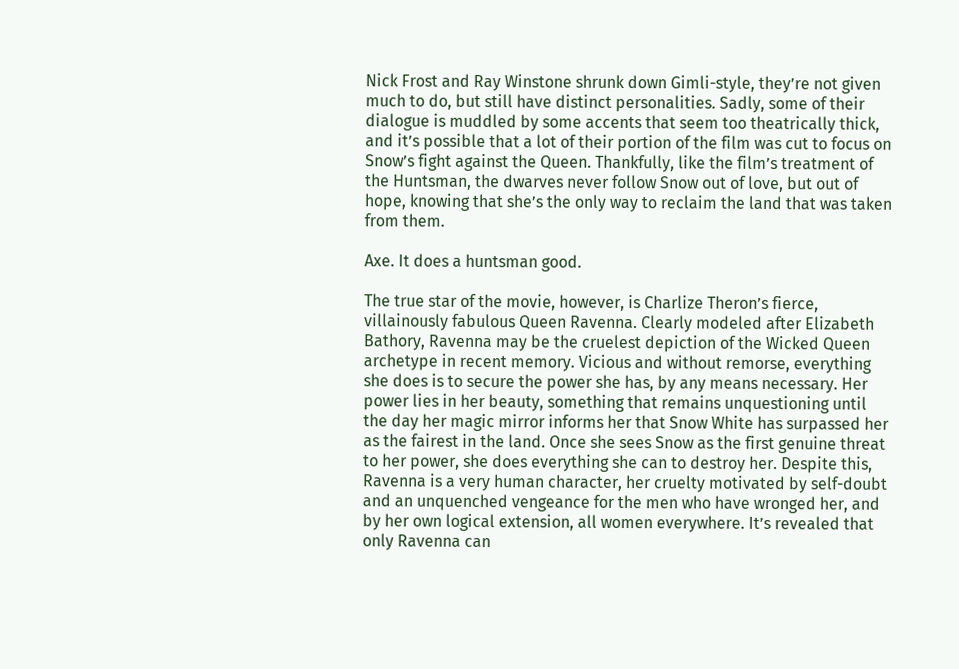Nick Frost and Ray Winstone shrunk down Gimli-style, they’re not given much to do, but still have distinct personalities. Sadly, some of their dialogue is muddled by some accents that seem too theatrically thick, and it’s possible that a lot of their portion of the film was cut to focus on Snow’s fight against the Queen. Thankfully, like the film’s treatment of the Huntsman, the dwarves never follow Snow out of love, but out of hope, knowing that she’s the only way to reclaim the land that was taken from them.

Axe. It does a huntsman good.

The true star of the movie, however, is Charlize Theron’s fierce, villainously fabulous Queen Ravenna. Clearly modeled after Elizabeth Bathory, Ravenna may be the cruelest depiction of the Wicked Queen archetype in recent memory. Vicious and without remorse, everything she does is to secure the power she has, by any means necessary. Her power lies in her beauty, something that remains unquestioning until the day her magic mirror informs her that Snow White has surpassed her as the fairest in the land. Once she sees Snow as the first genuine threat to her power, she does everything she can to destroy her. Despite this, Ravenna is a very human character, her cruelty motivated by self-doubt and an unquenched vengeance for the men who have wronged her, and by her own logical extension, all women everywhere. It’s revealed that only Ravenna can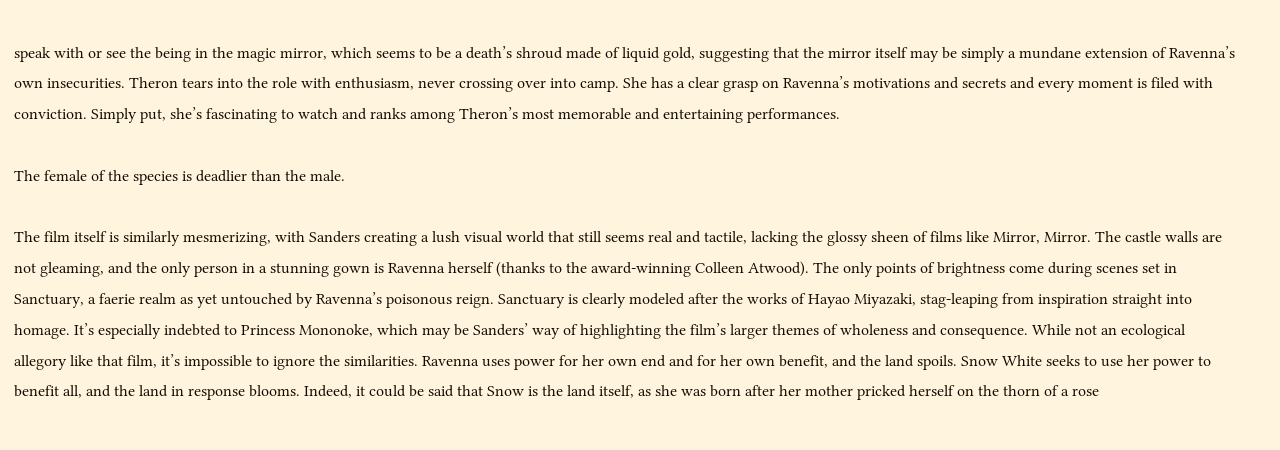speak with or see the being in the magic mirror, which seems to be a death’s shroud made of liquid gold, suggesting that the mirror itself may be simply a mundane extension of Ravenna’s own insecurities. Theron tears into the role with enthusiasm, never crossing over into camp. She has a clear grasp on Ravenna’s motivations and secrets and every moment is filed with conviction. Simply put, she’s fascinating to watch and ranks among Theron’s most memorable and entertaining performances.

The female of the species is deadlier than the male.

The film itself is similarly mesmerizing, with Sanders creating a lush visual world that still seems real and tactile, lacking the glossy sheen of films like Mirror, Mirror. The castle walls are not gleaming, and the only person in a stunning gown is Ravenna herself (thanks to the award-winning Colleen Atwood). The only points of brightness come during scenes set in Sanctuary, a faerie realm as yet untouched by Ravenna’s poisonous reign. Sanctuary is clearly modeled after the works of Hayao Miyazaki, stag-leaping from inspiration straight into homage. It’s especially indebted to Princess Mononoke, which may be Sanders’ way of highlighting the film’s larger themes of wholeness and consequence. While not an ecological allegory like that film, it’s impossible to ignore the similarities. Ravenna uses power for her own end and for her own benefit, and the land spoils. Snow White seeks to use her power to benefit all, and the land in response blooms. Indeed, it could be said that Snow is the land itself, as she was born after her mother pricked herself on the thorn of a rose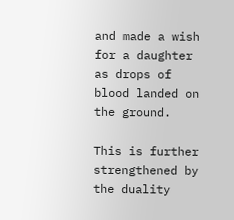and made a wish for a daughter as drops of blood landed on the ground.

This is further strengthened by the duality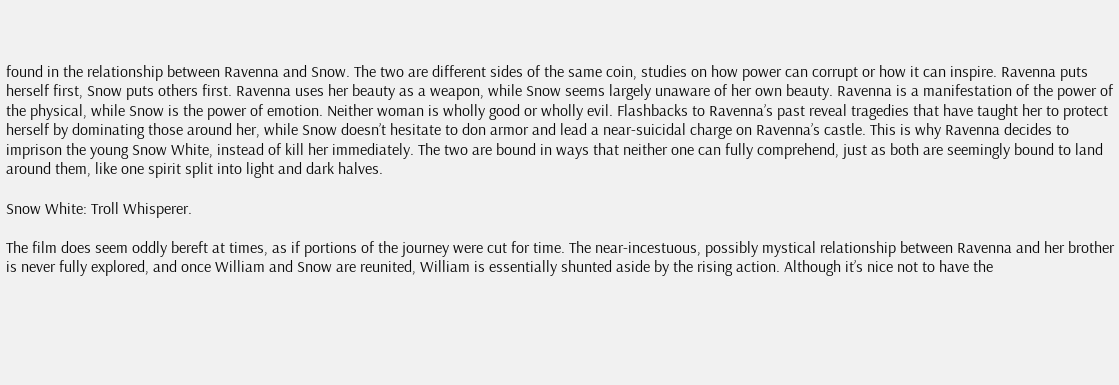found in the relationship between Ravenna and Snow. The two are different sides of the same coin, studies on how power can corrupt or how it can inspire. Ravenna puts herself first, Snow puts others first. Ravenna uses her beauty as a weapon, while Snow seems largely unaware of her own beauty. Ravenna is a manifestation of the power of the physical, while Snow is the power of emotion. Neither woman is wholly good or wholly evil. Flashbacks to Ravenna’s past reveal tragedies that have taught her to protect herself by dominating those around her, while Snow doesn’t hesitate to don armor and lead a near-suicidal charge on Ravenna’s castle. This is why Ravenna decides to imprison the young Snow White, instead of kill her immediately. The two are bound in ways that neither one can fully comprehend, just as both are seemingly bound to land around them, like one spirit split into light and dark halves.

Snow White: Troll Whisperer.

The film does seem oddly bereft at times, as if portions of the journey were cut for time. The near-incestuous, possibly mystical relationship between Ravenna and her brother is never fully explored, and once William and Snow are reunited, William is essentially shunted aside by the rising action. Although it’s nice not to have the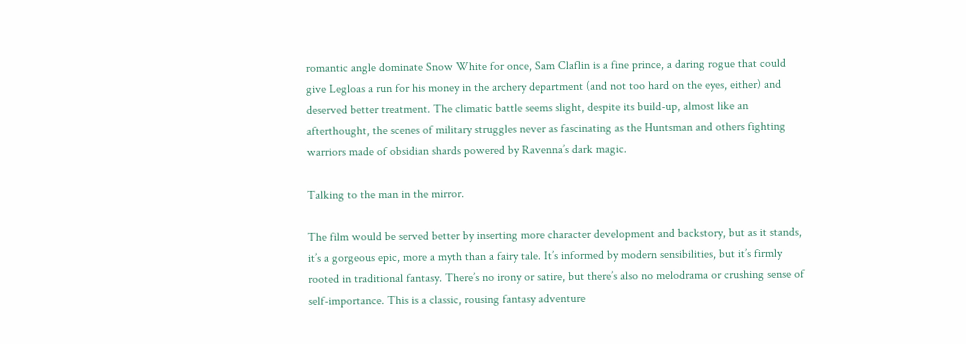romantic angle dominate Snow White for once, Sam Claflin is a fine prince, a daring rogue that could give Legloas a run for his money in the archery department (and not too hard on the eyes, either) and deserved better treatment. The climatic battle seems slight, despite its build-up, almost like an afterthought, the scenes of military struggles never as fascinating as the Huntsman and others fighting warriors made of obsidian shards powered by Ravenna’s dark magic.

Talking to the man in the mirror.

The film would be served better by inserting more character development and backstory, but as it stands, it’s a gorgeous epic, more a myth than a fairy tale. It’s informed by modern sensibilities, but it’s firmly rooted in traditional fantasy. There’s no irony or satire, but there’s also no melodrama or crushing sense of self-importance. This is a classic, rousing fantasy adventure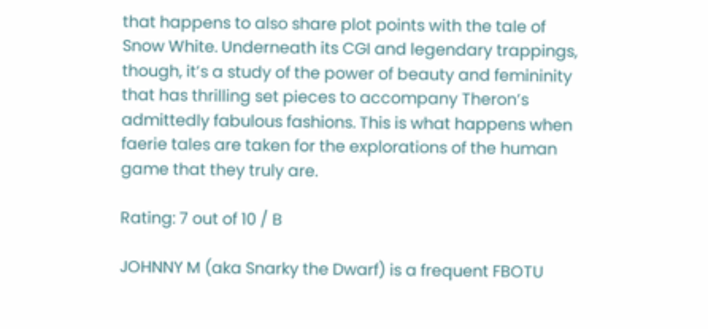that happens to also share plot points with the tale of Snow White. Underneath its CGI and legendary trappings, though, it’s a study of the power of beauty and femininity that has thrilling set pieces to accompany Theron’s admittedly fabulous fashions. This is what happens when faerie tales are taken for the explorations of the human game that they truly are.

Rating: 7 out of 10 / B

JOHNNY M (aka Snarky the Dwarf) is a frequent FBOTU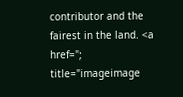contributor and the fairest in the land. <a href="; title="imageimage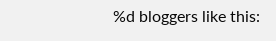%d bloggers like this: